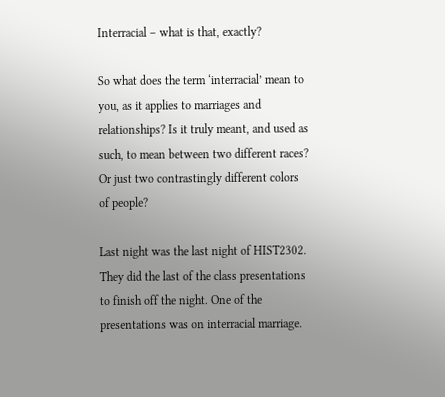Interracial – what is that, exactly?

So what does the term ‘interracial’ mean to you, as it applies to marriages and relationships? Is it truly meant, and used as such, to mean between two different races? Or just two contrastingly different colors of people?

Last night was the last night of HIST2302. They did the last of the class presentations to finish off the night. One of the presentations was on interracial marriage.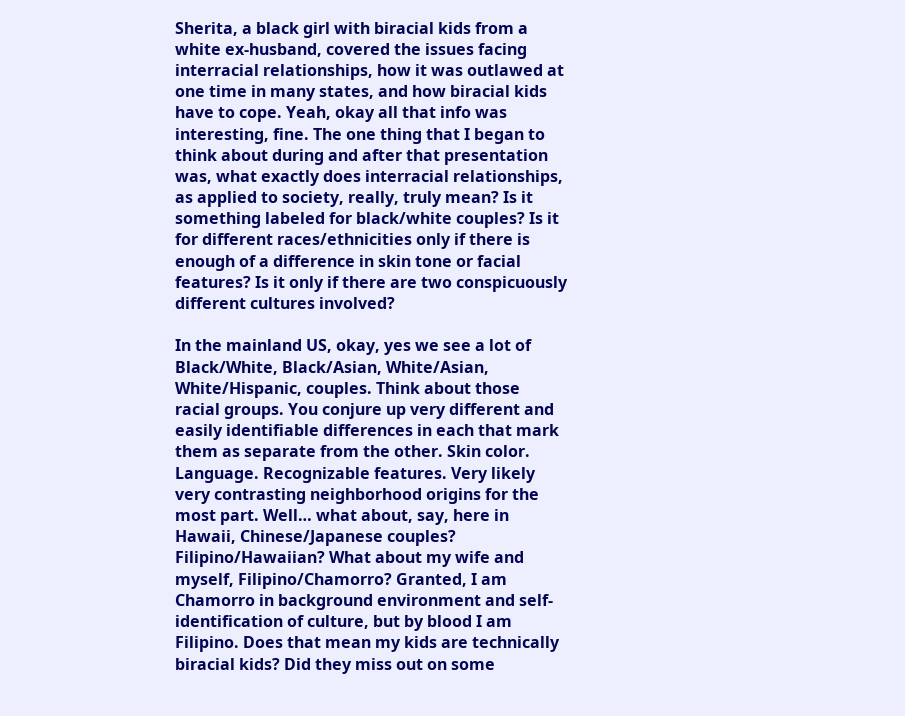Sherita, a black girl with biracial kids from a white ex-husband, covered the issues facing interracial relationships, how it was outlawed at one time in many states, and how biracial kids have to cope. Yeah, okay all that info was interesting, fine. The one thing that I began to think about during and after that presentation was, what exactly does interracial relationships, as applied to society, really, truly mean? Is it something labeled for black/white couples? Is it for different races/ethnicities only if there is enough of a difference in skin tone or facial features? Is it only if there are two conspicuously different cultures involved?

In the mainland US, okay, yes we see a lot of Black/White, Black/Asian, White/Asian, White/Hispanic, couples. Think about those racial groups. You conjure up very different and easily identifiable differences in each that mark them as separate from the other. Skin color. Language. Recognizable features. Very likely very contrasting neighborhood origins for the most part. Well… what about, say, here in Hawaii, Chinese/Japanese couples? Filipino/Hawaiian? What about my wife and myself, Filipino/Chamorro? Granted, I am Chamorro in background environment and self-identification of culture, but by blood I am Filipino. Does that mean my kids are technically biracial kids? Did they miss out on some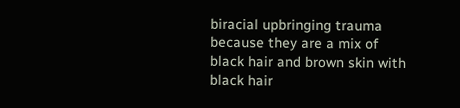biracial upbringing trauma because they are a mix of black hair and brown skin with black hair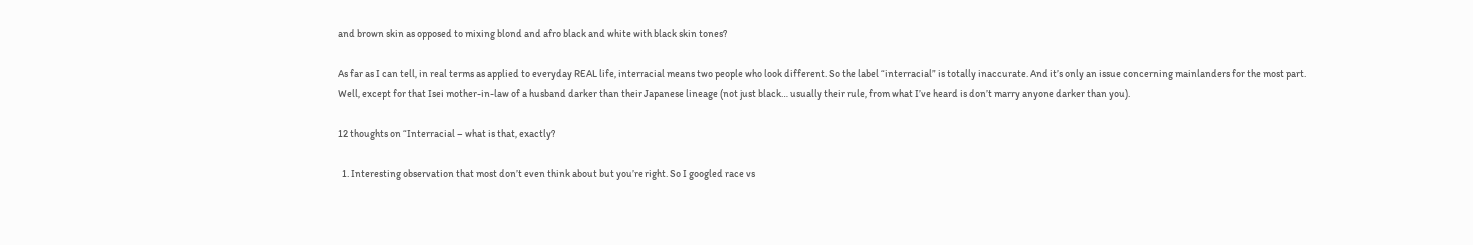and brown skin as opposed to mixing blond and afro black and white with black skin tones?

As far as I can tell, in real terms as applied to everyday REAL life, interracial means two people who look different. So the label “interracial” is totally inaccurate. And it’s only an issue concerning mainlanders for the most part. Well, except for that Isei mother-in-law of a husband darker than their Japanese lineage (not just black… usually their rule, from what I’ve heard is don’t marry anyone darker than you).

12 thoughts on “Interracial – what is that, exactly?

  1. Interesting observation that most don’t even think about but you’re right. So I googled race vs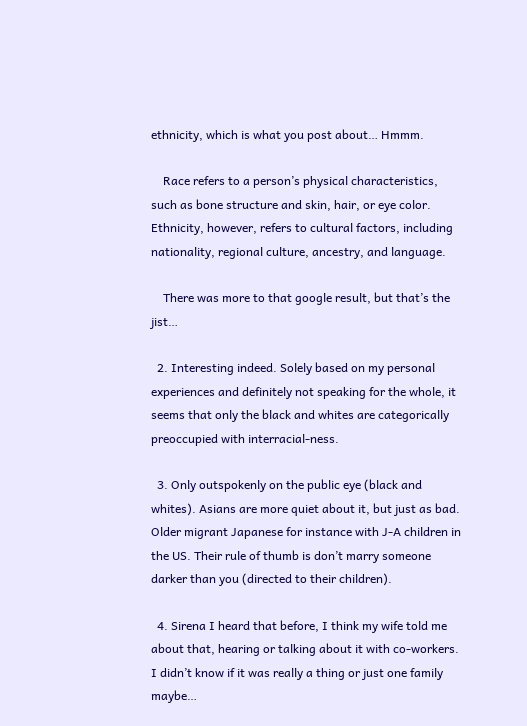ethnicity, which is what you post about… Hmmm.

    Race refers to a person’s physical characteristics, such as bone structure and skin, hair, or eye color. Ethnicity, however, refers to cultural factors, including nationality, regional culture, ancestry, and language.

    There was more to that google result, but that’s the jist…

  2. Interesting indeed. Solely based on my personal experiences and definitely not speaking for the whole, it seems that only the black and whites are categorically preoccupied with interracial-ness.

  3. Only outspokenly on the public eye (black and whites). Asians are more quiet about it, but just as bad. Older migrant Japanese for instance with J-A children in the US. Their rule of thumb is don’t marry someone darker than you (directed to their children).

  4. Sirena I heard that before, I think my wife told me about that, hearing or talking about it with co-workers. I didn’t know if it was really a thing or just one family maybe…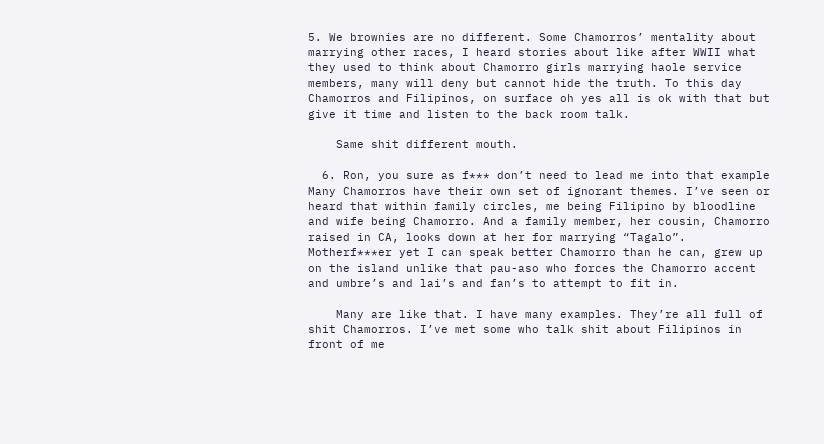5. We brownies are no different. Some Chamorros’ mentality about marrying other races, I heard stories about like after WWII what they used to think about Chamorro girls marrying haole service members, many will deny but cannot hide the truth. To this day Chamorros and Filipinos, on surface oh yes all is ok with that but give it time and listen to the back room talk.

    Same shit different mouth.

  6. Ron, you sure as f*** don’t need to lead me into that example  Many Chamorros have their own set of ignorant themes. I’ve seen or heard that within family circles, me being Filipino by bloodline and wife being Chamorro. And a family member, her cousin, Chamorro raised in CA, looks down at her for marrying “Tagalo”. Motherf***er yet I can speak better Chamorro than he can, grew up on the island unlike that pau-aso who forces the Chamorro accent and umbre’s and lai’s and fan’s to attempt to fit in.

    Many are like that. I have many examples. They’re all full of shit Chamorros. I’ve met some who talk shit about Filipinos in front of me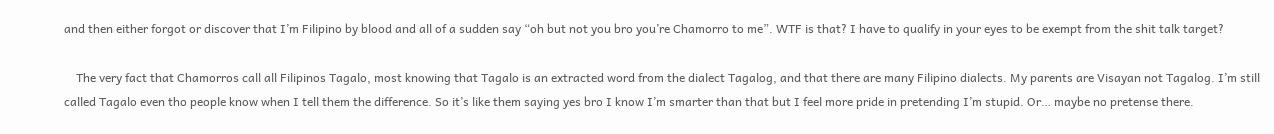and then either forgot or discover that I’m Filipino by blood and all of a sudden say “oh but not you bro you’re Chamorro to me”. WTF is that? I have to qualify in your eyes to be exempt from the shit talk target?

    The very fact that Chamorros call all Filipinos Tagalo, most knowing that Tagalo is an extracted word from the dialect Tagalog, and that there are many Filipino dialects. My parents are Visayan not Tagalog. I’m still called Tagalo even tho people know when I tell them the difference. So it’s like them saying yes bro I know I’m smarter than that but I feel more pride in pretending I’m stupid. Or… maybe no pretense there.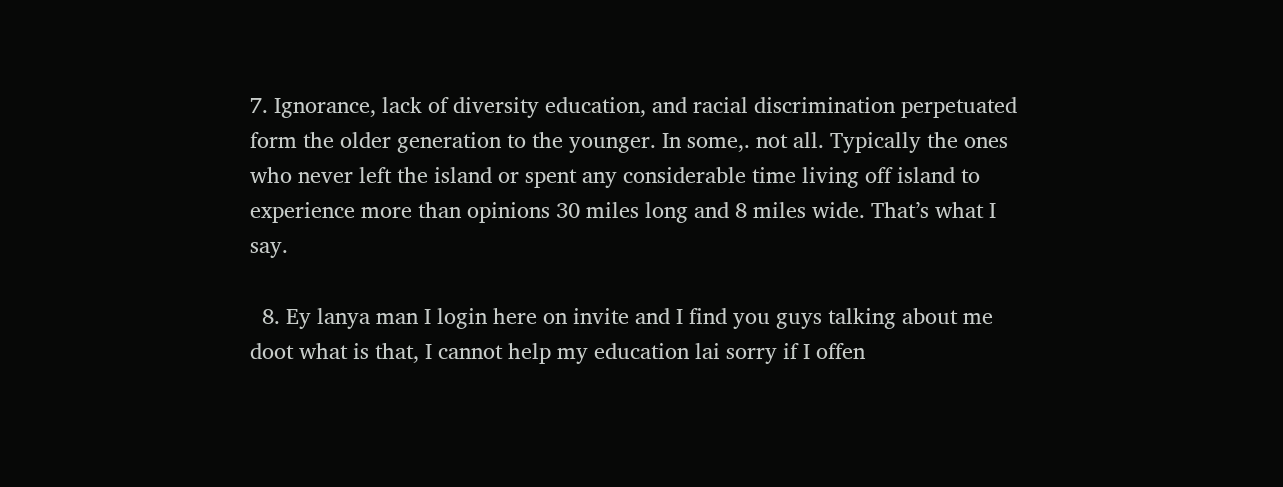7. Ignorance, lack of diversity education, and racial discrimination perpetuated form the older generation to the younger. In some,. not all. Typically the ones who never left the island or spent any considerable time living off island to experience more than opinions 30 miles long and 8 miles wide. That’s what I say.

  8. Ey lanya man I login here on invite and I find you guys talking about me doot what is that, I cannot help my education lai sorry if I offen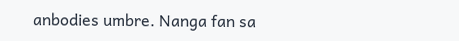anbodies umbre. Nanga fan sa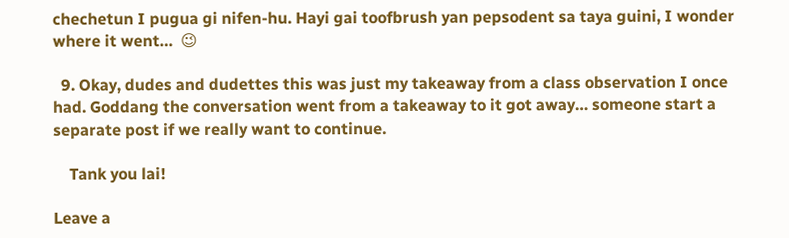chechetun I pugua gi nifen-hu. Hayi gai toofbrush yan pepsodent sa taya guini, I wonder where it went…  😉

  9. Okay, dudes and dudettes this was just my takeaway from a class observation I once had. Goddang the conversation went from a takeaway to it got away… someone start a separate post if we really want to continue.

    Tank you lai!

Leave a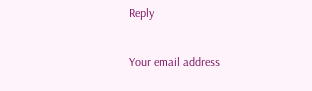Reply

Your email address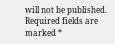will not be published. Required fields are marked *